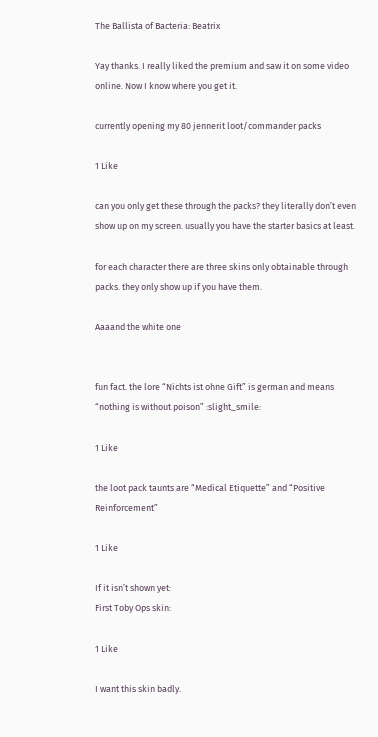The Ballista of Bacteria: Beatrix

Yay thanks. I really liked the premium and saw it on some video online. Now I know where you get it.

currently opening my 80 jennerit loot/commander packs

1 Like

can you only get these through the packs? they literally don’t even show up on my screen. usually you have the starter basics at least.

for each character there are three skins only obtainable through packs. they only show up if you have them.

Aaaand the white one


fun fact. the lore “Nichts ist ohne Gift” is german and means “nothing is without poison” :slight_smile:

1 Like

the loot pack taunts are “Medical Etiquette” and “Positive Reinforcement”

1 Like

If it isn’t shown yet:
First Toby Ops skin:

1 Like

I want this skin badly.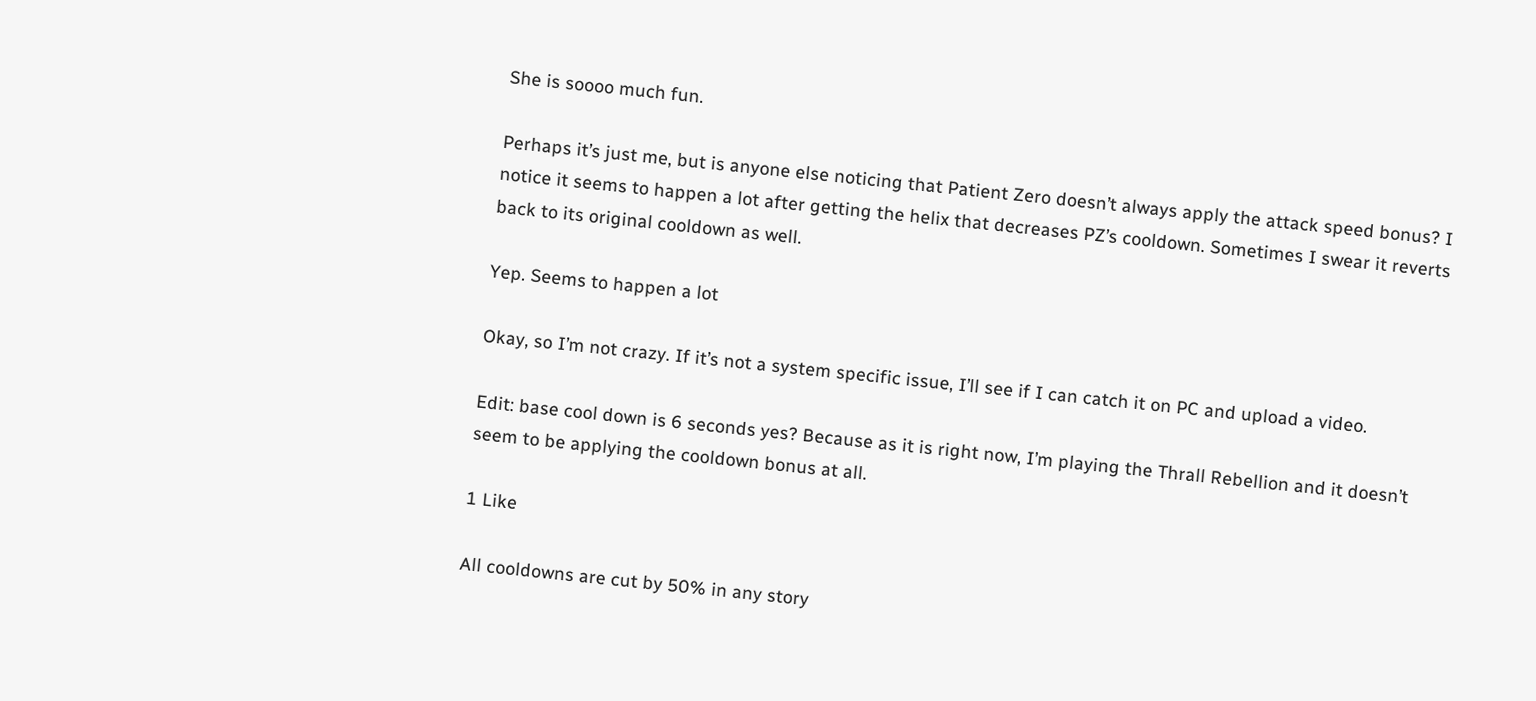She is soooo much fun.

Perhaps it’s just me, but is anyone else noticing that Patient Zero doesn’t always apply the attack speed bonus? I notice it seems to happen a lot after getting the helix that decreases PZ’s cooldown. Sometimes I swear it reverts back to its original cooldown as well.

Yep. Seems to happen a lot

Okay, so I’m not crazy. If it’s not a system specific issue, I’ll see if I can catch it on PC and upload a video.

Edit: base cool down is 6 seconds yes? Because as it is right now, I’m playing the Thrall Rebellion and it doesn’t seem to be applying the cooldown bonus at all.

1 Like

All cooldowns are cut by 50% in any story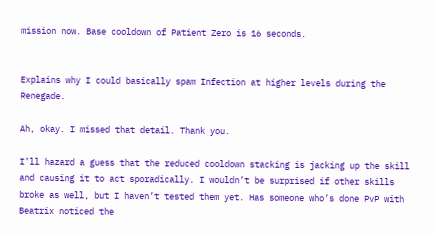mission now. Base cooldown of Patient Zero is 16 seconds.


Explains why I could basically spam Infection at higher levels during the Renegade.

Ah, okay. I missed that detail. Thank you.

I’ll hazard a guess that the reduced cooldown stacking is jacking up the skill and causing it to act sporadically. I wouldn’t be surprised if other skills broke as well, but I haven’t tested them yet. Has someone who’s done PvP with Beatrix noticed the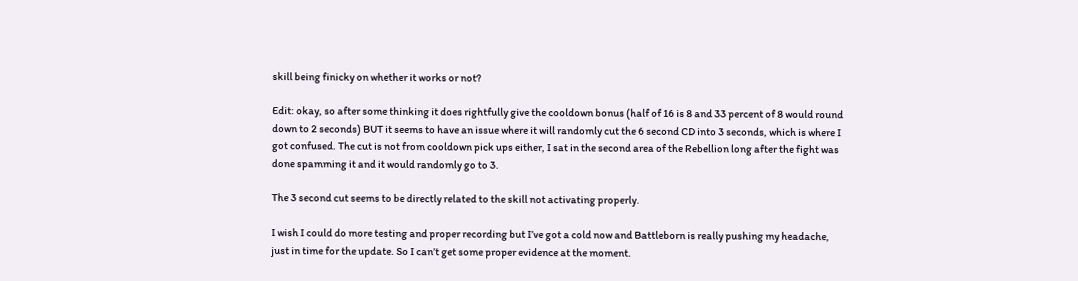skill being finicky on whether it works or not?

Edit: okay, so after some thinking it does rightfully give the cooldown bonus (half of 16 is 8 and 33 percent of 8 would round down to 2 seconds) BUT it seems to have an issue where it will randomly cut the 6 second CD into 3 seconds, which is where I got confused. The cut is not from cooldown pick ups either, I sat in the second area of the Rebellion long after the fight was done spamming it and it would randomly go to 3.

The 3 second cut seems to be directly related to the skill not activating properly.

I wish I could do more testing and proper recording but I’ve got a cold now and Battleborn is really pushing my headache, just in time for the update. So I can’t get some proper evidence at the moment.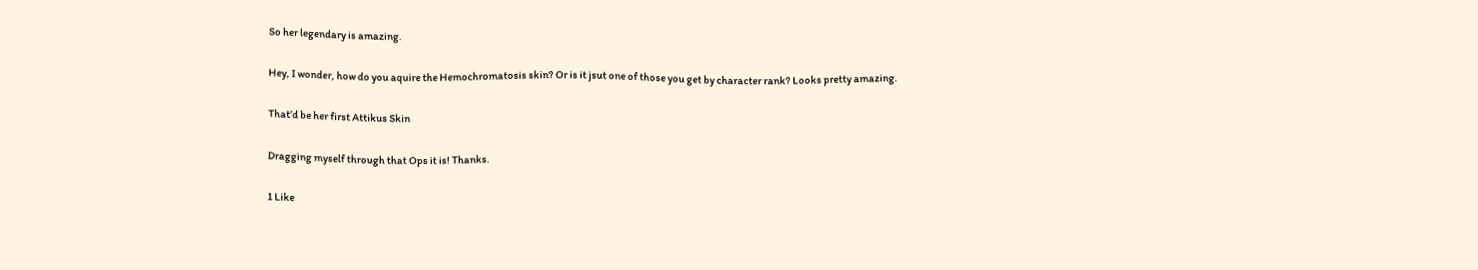So her legendary is amazing.

Hey, I wonder, how do you aquire the Hemochromatosis skin? Or is it jsut one of those you get by character rank? Looks pretty amazing.

That’d be her first Attikus Skin

Dragging myself through that Ops it is! Thanks.

1 Like